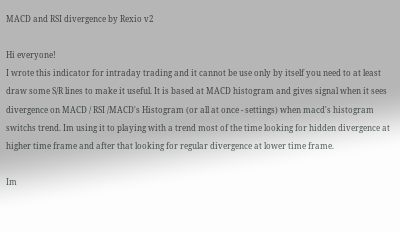MACD and RSI divergence by Rexio v2

Hi everyone!
I wrote this indicator for intraday trading and it cannot be use only by itself you need to at least draw some S/R lines to make it useful. It is based at MACD histogram and gives signal when it sees divergence on MACD / RSI /MACD's Histogram (or all at once - settings) when macd's histogram switchs trend. Im using it to playing with a trend most of the time looking for hidden divergence at higher time frame and after that looking for regular divergence at lower time frame.

Im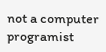not a computer programist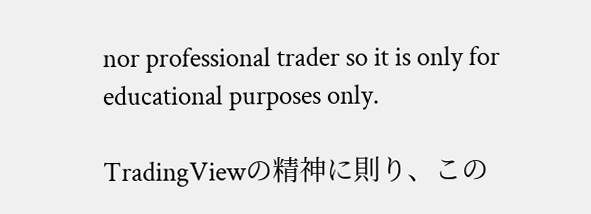nor professional trader so it is only for educational purposes only.

TradingViewの精神に則り、この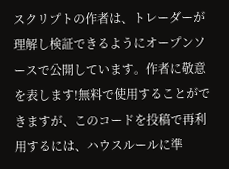スクリプトの作者は、トレーダーが理解し検証できるようにオープンソースで公開しています。作者に敬意を表します!無料で使用することができますが、このコードを投稿で再利用するには、ハウスルールに準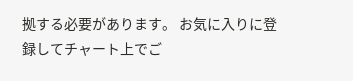拠する必要があります。 お気に入りに登録してチャート上でご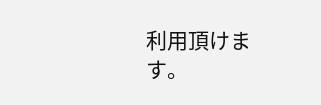利用頂けます。